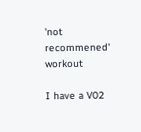'not recommened' workout

I have a V02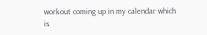workout coming up in my calendar which is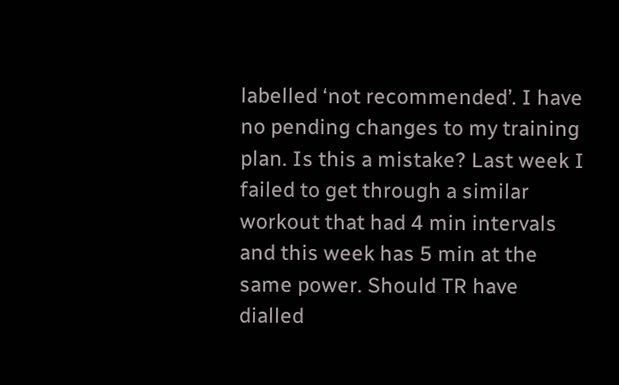labelled ‘not recommended’. I have no pending changes to my training plan. Is this a mistake? Last week I failed to get through a similar workout that had 4 min intervals and this week has 5 min at the same power. Should TR have dialled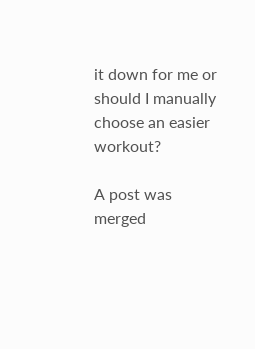it down for me or should I manually choose an easier workout?

A post was merged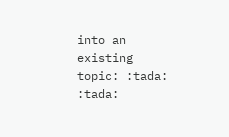into an existing topic: :tada: :tada: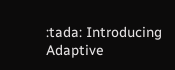:tada: Introducing Adaptive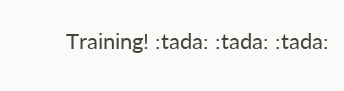Training! :tada: :tada: :tada: